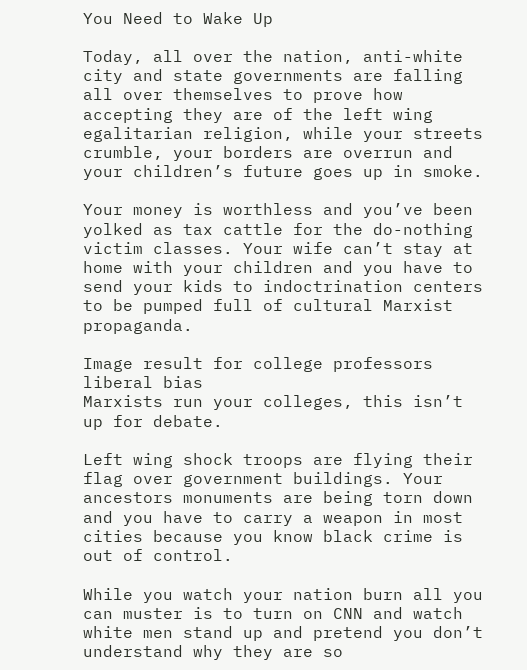You Need to Wake Up

Today, all over the nation, anti-white city and state governments are falling all over themselves to prove how accepting they are of the left wing egalitarian religion, while your streets crumble, your borders are overrun and your children’s future goes up in smoke.

Your money is worthless and you’ve been yolked as tax cattle for the do-nothing victim classes. Your wife can’t stay at home with your children and you have to send your kids to indoctrination centers to be pumped full of cultural Marxist propaganda.

Image result for college professors liberal bias
Marxists run your colleges, this isn’t up for debate.

Left wing shock troops are flying their flag over government buildings. Your ancestors monuments are being torn down and you have to carry a weapon in most cities because you know black crime is out of control.

While you watch your nation burn all you can muster is to turn on CNN and watch white men stand up and pretend you don’t understand why they are so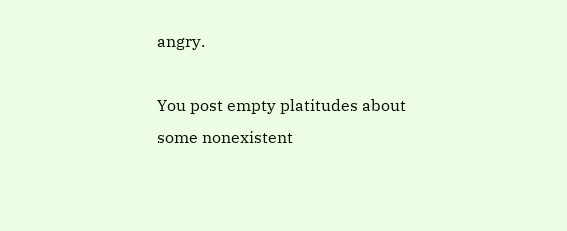angry.

You post empty platitudes about some nonexistent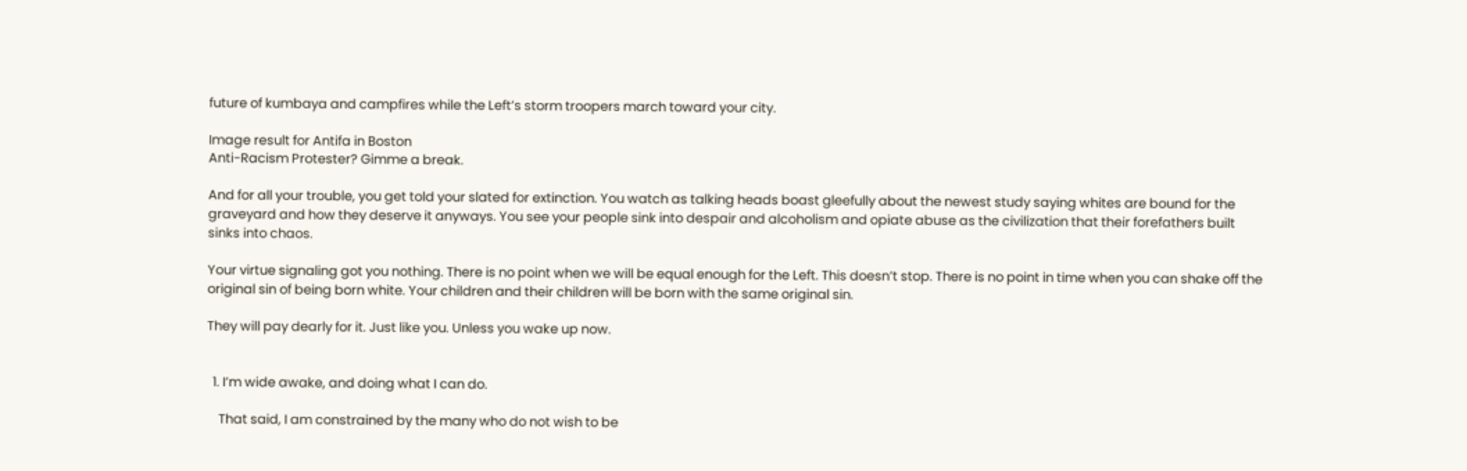future of kumbaya and campfires while the Left’s storm troopers march toward your city.

Image result for Antifa in Boston
Anti-Racism Protester? Gimme a break.

And for all your trouble, you get told your slated for extinction. You watch as talking heads boast gleefully about the newest study saying whites are bound for the graveyard and how they deserve it anyways. You see your people sink into despair and alcoholism and opiate abuse as the civilization that their forefathers built sinks into chaos.

Your virtue signaling got you nothing. There is no point when we will be equal enough for the Left. This doesn’t stop. There is no point in time when you can shake off the original sin of being born white. Your children and their children will be born with the same original sin.

They will pay dearly for it. Just like you. Unless you wake up now.


  1. I’m wide awake, and doing what I can do.

    That said, I am constrained by the many who do not wish to be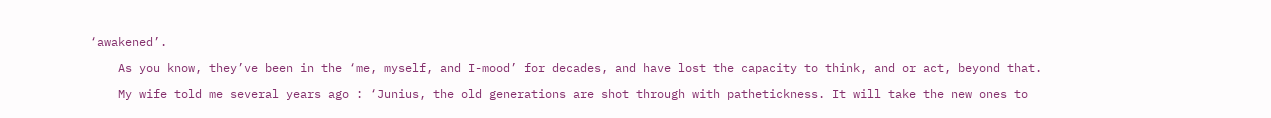‘awakened’.

    As you know, they’ve been in the ‘me, myself, and I-mood’ for decades, and have lost the capacity to think, and or act, beyond that.

    My wife told me several years ago : ‘Junius, the old generations are shot through with pathetickness. It will take the new ones to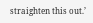straighten this out.’